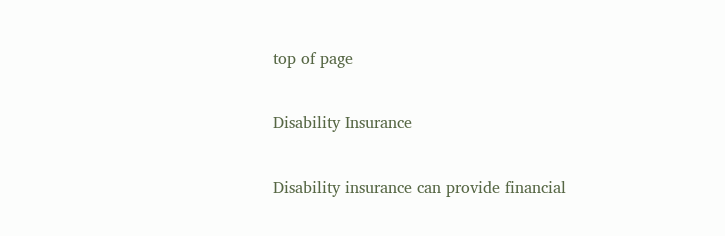top of page

Disability Insurance

Disability insurance can provide financial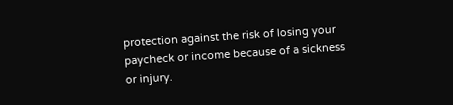protection against the risk of losing your paycheck or income because of a sickness or injury.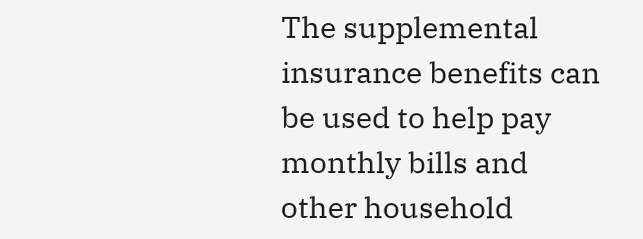The supplemental insurance benefits can be used to help pay monthly bills and other household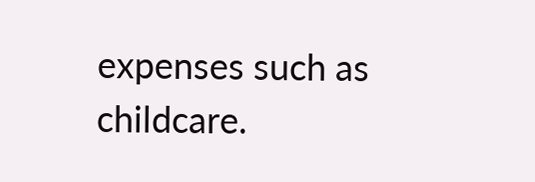expenses such as childcare.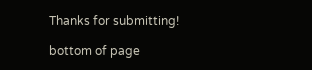Thanks for submitting!

bottom of page